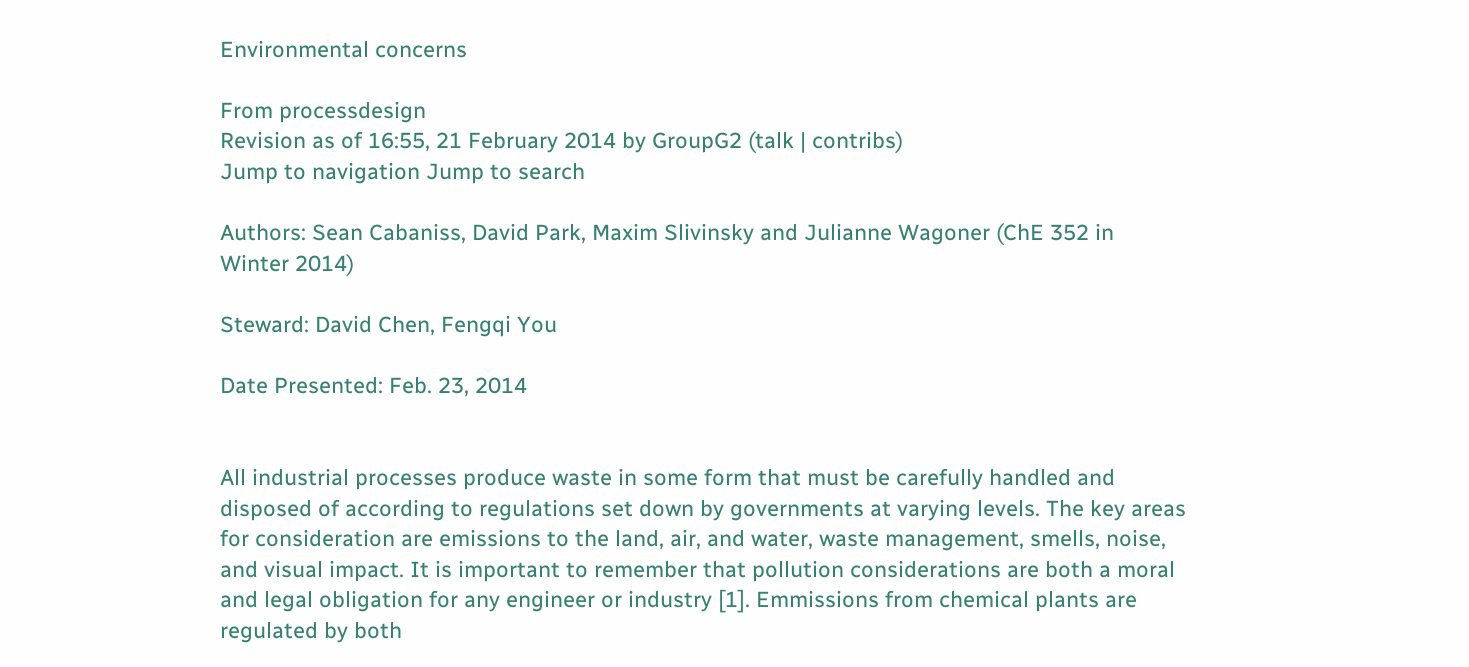Environmental concerns

From processdesign
Revision as of 16:55, 21 February 2014 by GroupG2 (talk | contribs)
Jump to navigation Jump to search

Authors: Sean Cabaniss, David Park, Maxim Slivinsky and Julianne Wagoner (ChE 352 in Winter 2014)

Steward: David Chen, Fengqi You

Date Presented: Feb. 23, 2014


All industrial processes produce waste in some form that must be carefully handled and disposed of according to regulations set down by governments at varying levels. The key areas for consideration are emissions to the land, air, and water, waste management, smells, noise, and visual impact. It is important to remember that pollution considerations are both a moral and legal obligation for any engineer or industry [1]. Emmissions from chemical plants are regulated by both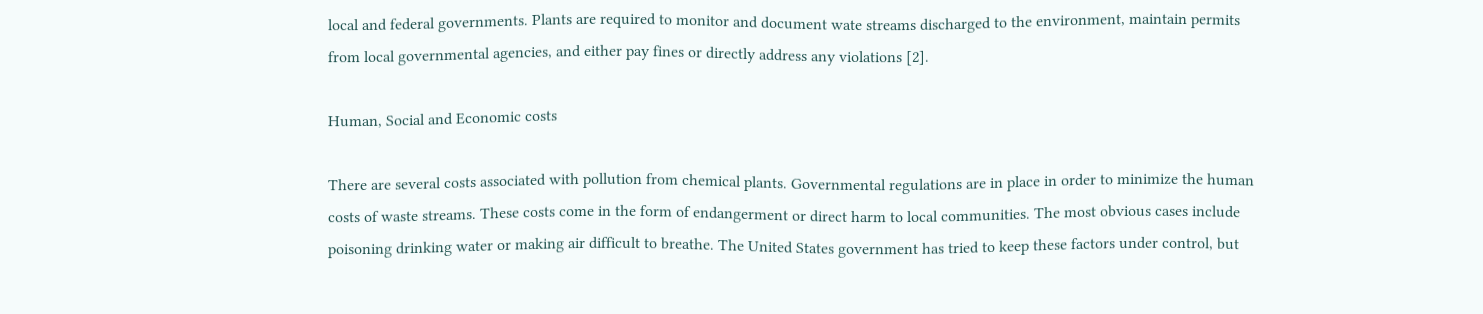local and federal governments. Plants are required to monitor and document wate streams discharged to the environment, maintain permits from local governmental agencies, and either pay fines or directly address any violations [2].

Human, Social and Economic costs

There are several costs associated with pollution from chemical plants. Governmental regulations are in place in order to minimize the human costs of waste streams. These costs come in the form of endangerment or direct harm to local communities. The most obvious cases include poisoning drinking water or making air difficult to breathe. The United States government has tried to keep these factors under control, but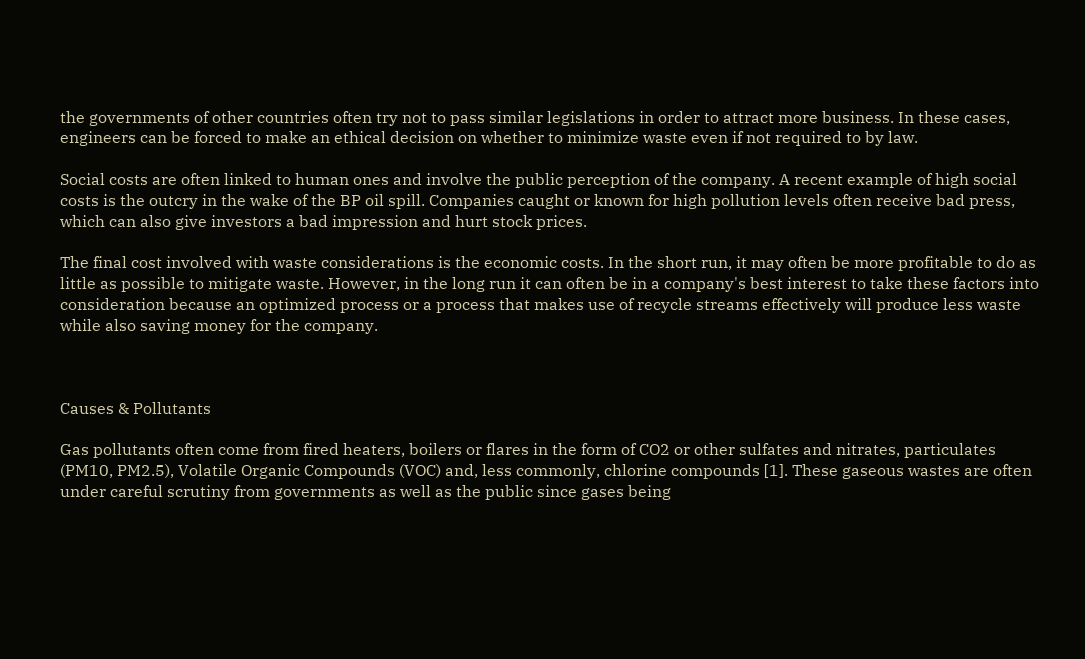the governments of other countries often try not to pass similar legislations in order to attract more business. In these cases, engineers can be forced to make an ethical decision on whether to minimize waste even if not required to by law.

Social costs are often linked to human ones and involve the public perception of the company. A recent example of high social costs is the outcry in the wake of the BP oil spill. Companies caught or known for high pollution levels often receive bad press, which can also give investors a bad impression and hurt stock prices.

The final cost involved with waste considerations is the economic costs. In the short run, it may often be more profitable to do as little as possible to mitigate waste. However, in the long run it can often be in a company's best interest to take these factors into consideration because an optimized process or a process that makes use of recycle streams effectively will produce less waste while also saving money for the company.



Causes & Pollutants

Gas pollutants often come from fired heaters, boilers or flares in the form of CO2 or other sulfates and nitrates, particulates (PM10, PM2.5), Volatile Organic Compounds (VOC) and, less commonly, chlorine compounds [1]. These gaseous wastes are often under careful scrutiny from governments as well as the public since gases being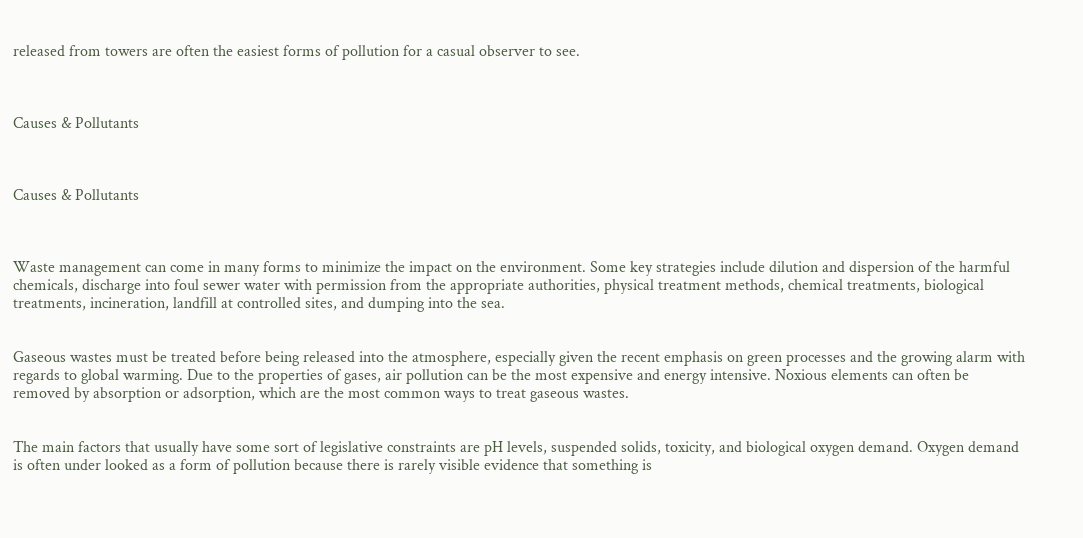released from towers are often the easiest forms of pollution for a casual observer to see.



Causes & Pollutants



Causes & Pollutants



Waste management can come in many forms to minimize the impact on the environment. Some key strategies include dilution and dispersion of the harmful chemicals, discharge into foul sewer water with permission from the appropriate authorities, physical treatment methods, chemical treatments, biological treatments, incineration, landfill at controlled sites, and dumping into the sea.


Gaseous wastes must be treated before being released into the atmosphere, especially given the recent emphasis on green processes and the growing alarm with regards to global warming. Due to the properties of gases, air pollution can be the most expensive and energy intensive. Noxious elements can often be removed by absorption or adsorption, which are the most common ways to treat gaseous wastes.


The main factors that usually have some sort of legislative constraints are pH levels, suspended solids, toxicity, and biological oxygen demand. Oxygen demand is often under looked as a form of pollution because there is rarely visible evidence that something is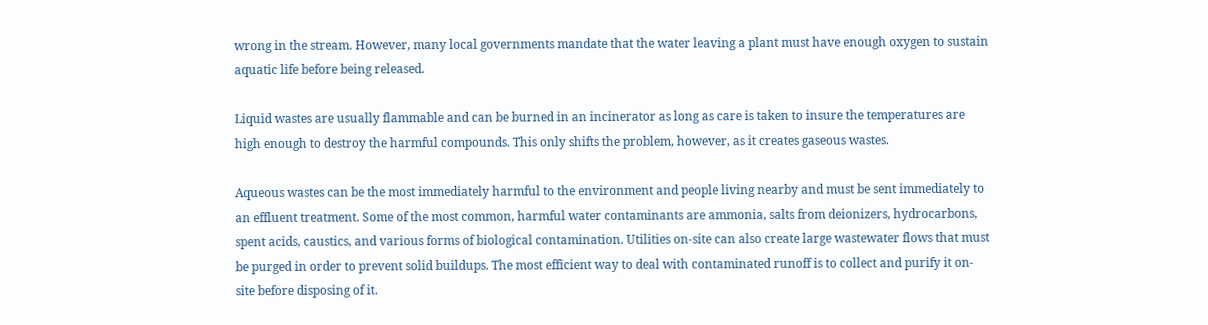wrong in the stream. However, many local governments mandate that the water leaving a plant must have enough oxygen to sustain aquatic life before being released.

Liquid wastes are usually flammable and can be burned in an incinerator as long as care is taken to insure the temperatures are high enough to destroy the harmful compounds. This only shifts the problem, however, as it creates gaseous wastes.

Aqueous wastes can be the most immediately harmful to the environment and people living nearby and must be sent immediately to an effluent treatment. Some of the most common, harmful water contaminants are ammonia, salts from deionizers, hydrocarbons, spent acids, caustics, and various forms of biological contamination. Utilities on-site can also create large wastewater flows that must be purged in order to prevent solid buildups. The most efficient way to deal with contaminated runoff is to collect and purify it on-site before disposing of it.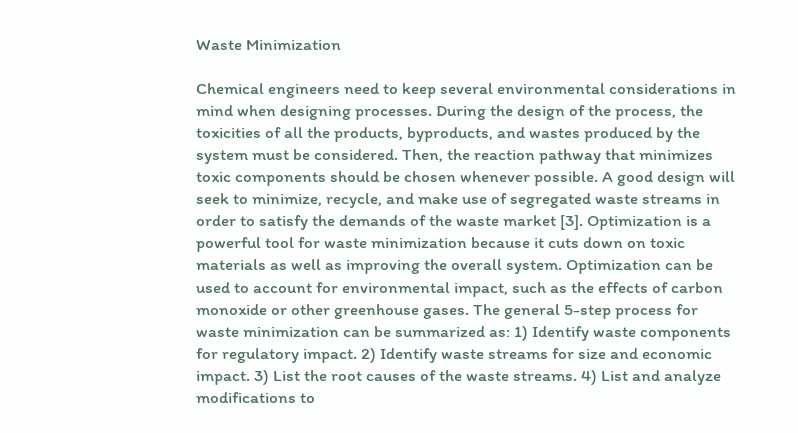Waste Minimization

Chemical engineers need to keep several environmental considerations in mind when designing processes. During the design of the process, the toxicities of all the products, byproducts, and wastes produced by the system must be considered. Then, the reaction pathway that minimizes toxic components should be chosen whenever possible. A good design will seek to minimize, recycle, and make use of segregated waste streams in order to satisfy the demands of the waste market [3]. Optimization is a powerful tool for waste minimization because it cuts down on toxic materials as well as improving the overall system. Optimization can be used to account for environmental impact, such as the effects of carbon monoxide or other greenhouse gases. The general 5-step process for waste minimization can be summarized as: 1) Identify waste components for regulatory impact. 2) Identify waste streams for size and economic impact. 3) List the root causes of the waste streams. 4) List and analyze modifications to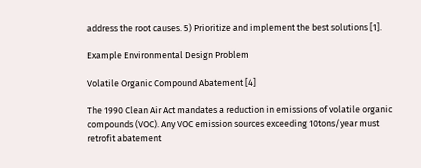address the root causes. 5) Prioritize and implement the best solutions [1].

Example Environmental Design Problem

Volatile Organic Compound Abatement [4]

The 1990 Clean Air Act mandates a reduction in emissions of volatile organic compounds (VOC). Any VOC emission sources exceeding 10tons/year must retrofit abatement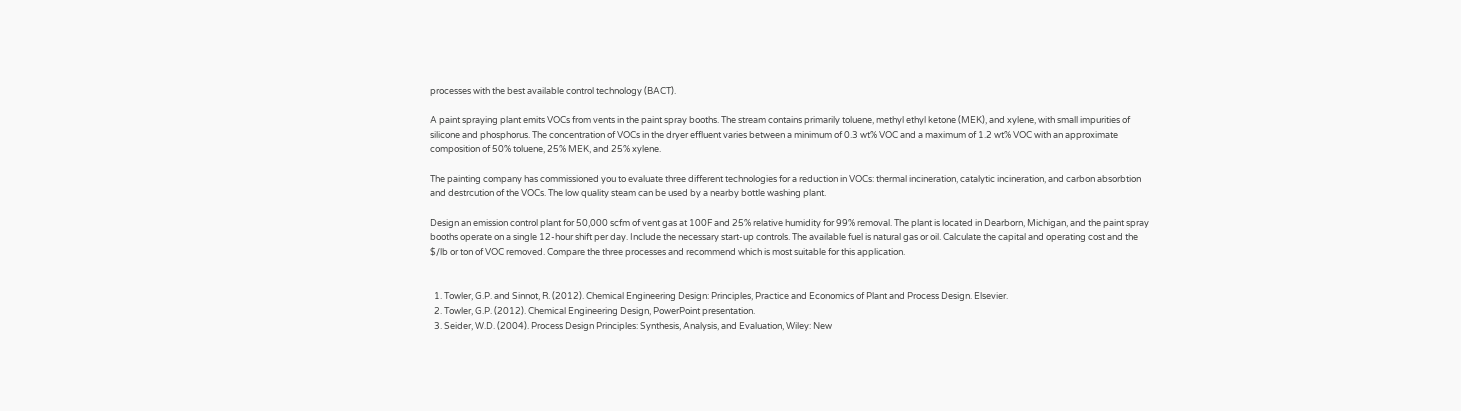processes with the best available control technology (BACT).

A paint spraying plant emits VOCs from vents in the paint spray booths. The stream contains primarily toluene, methyl ethyl ketone (MEK), and xylene, with small impurities of silicone and phosphorus. The concentration of VOCs in the dryer effluent varies between a minimum of 0.3 wt% VOC and a maximum of 1.2 wt% VOC with an approximate composition of 50% toluene, 25% MEK, and 25% xylene.

The painting company has commissioned you to evaluate three different technologies for a reduction in VOCs: thermal incineration, catalytic incineration, and carbon absorbtion and destrcution of the VOCs. The low quality steam can be used by a nearby bottle washing plant.

Design an emission control plant for 50,000 scfm of vent gas at 100F and 25% relative humidity for 99% removal. The plant is located in Dearborn, Michigan, and the paint spray booths operate on a single 12-hour shift per day. Include the necessary start-up controls. The available fuel is natural gas or oil. Calculate the capital and operating cost and the $/lb or ton of VOC removed. Compare the three processes and recommend which is most suitable for this application.


  1. Towler, G.P. and Sinnot, R. (2012). Chemical Engineering Design: Principles, Practice and Economics of Plant and Process Design. Elsevier.
  2. Towler, G.P. (2012). Chemical Engineering Design, PowerPoint presentation.
  3. Seider, W.D. (2004). Process Design Principles: Synthesis, Analysis, and Evaluation, Wiley: New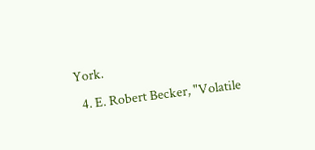York.
  4. E. Robert Becker, "Volatile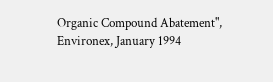Organic Compound Abatement", Environex, January 1994